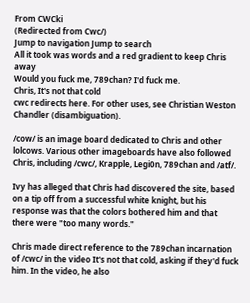From CWCki
(Redirected from Cwc/)
Jump to navigation Jump to search
All it took was words and a red gradient to keep Chris away
Would you fuck me, 789chan? I'd fuck me.
Chris, It's not that cold
cwc redirects here. For other uses, see Christian Weston Chandler (disambiguation).

/cow/ is an image board dedicated to Chris and other lolcows. Various other imageboards have also followed Chris, including /cwc/, Krapple, Legi0n, 789chan and /atf/.

Ivy has alleged that Chris had discovered the site, based on a tip off from a successful white knight, but his response was that the colors bothered him and that there were "too many words."

Chris made direct reference to the 789chan incarnation of /cwc/ in the video It's not that cold, asking if they'd fuck him. In the video, he also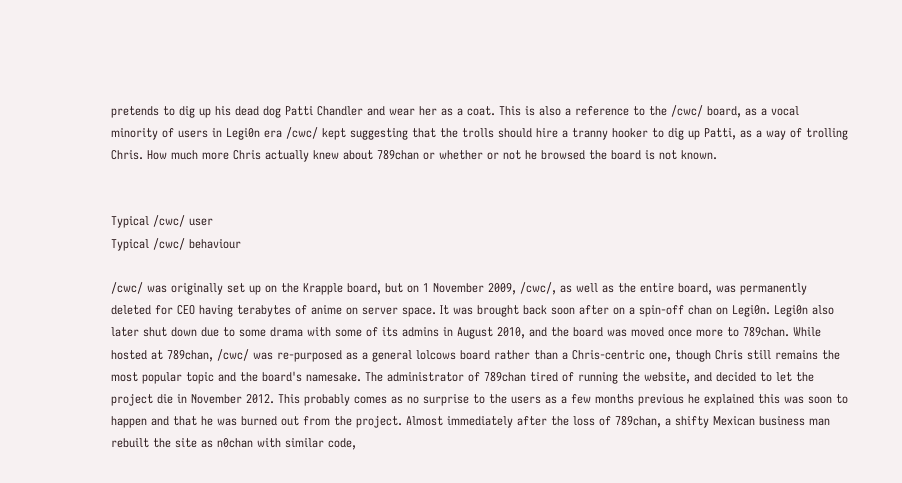pretends to dig up his dead dog Patti Chandler and wear her as a coat. This is also a reference to the /cwc/ board, as a vocal minority of users in Legi0n era /cwc/ kept suggesting that the trolls should hire a tranny hooker to dig up Patti, as a way of trolling Chris. How much more Chris actually knew about 789chan or whether or not he browsed the board is not known.


Typical /cwc/ user
Typical /cwc/ behaviour

/cwc/ was originally set up on the Krapple board, but on 1 November 2009, /cwc/, as well as the entire board, was permanently deleted for CEO having terabytes of anime on server space. It was brought back soon after on a spin-off chan on Legi0n. Legi0n also later shut down due to some drama with some of its admins in August 2010, and the board was moved once more to 789chan. While hosted at 789chan, /cwc/ was re-purposed as a general lolcows board rather than a Chris-centric one, though Chris still remains the most popular topic and the board's namesake. The administrator of 789chan tired of running the website, and decided to let the project die in November 2012. This probably comes as no surprise to the users as a few months previous he explained this was soon to happen and that he was burned out from the project. Almost immediately after the loss of 789chan, a shifty Mexican business man rebuilt the site as n0chan with similar code,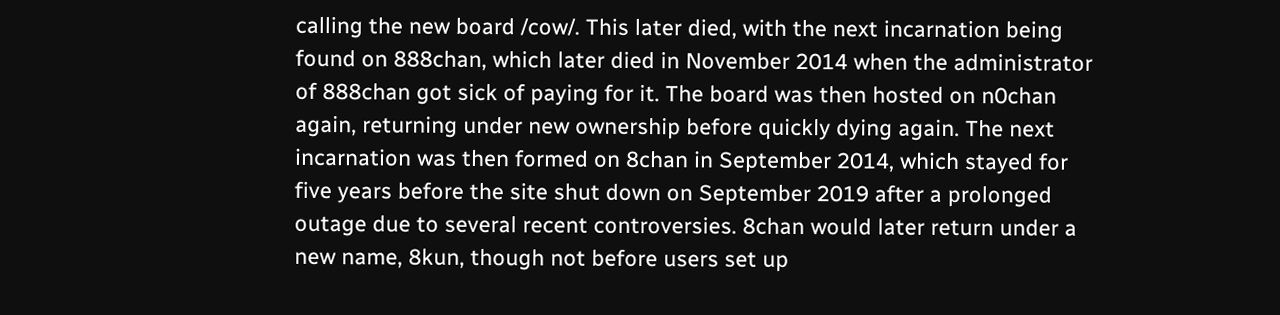calling the new board /cow/. This later died, with the next incarnation being found on 888chan, which later died in November 2014 when the administrator of 888chan got sick of paying for it. The board was then hosted on n0chan again, returning under new ownership before quickly dying again. The next incarnation was then formed on 8chan in September 2014, which stayed for five years before the site shut down on September 2019 after a prolonged outage due to several recent controversies. 8chan would later return under a new name, 8kun, though not before users set up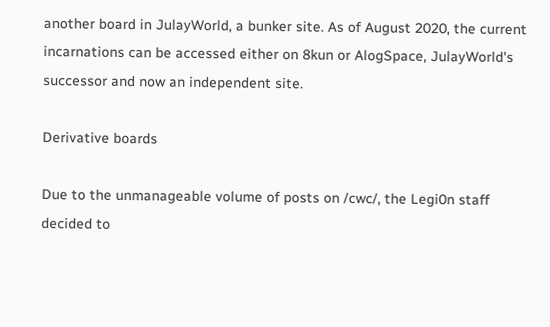another board in JulayWorld, a bunker site. As of August 2020, the current incarnations can be accessed either on 8kun or AlogSpace, JulayWorld's successor and now an independent site.

Derivative boards

Due to the unmanageable volume of posts on /cwc/, the Legi0n staff decided to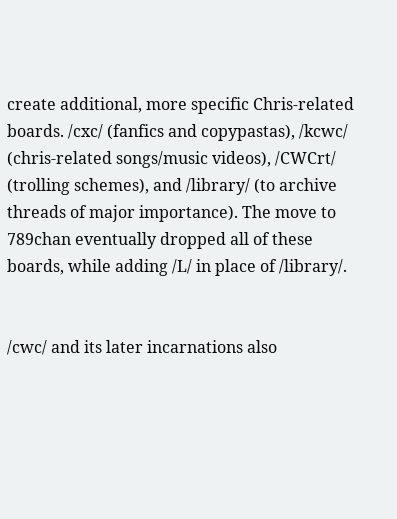create additional, more specific Chris-related boards. /cxc/ (fanfics and copypastas), /kcwc/ (chris-related songs/music videos), /CWCrt/ (trolling schemes), and /library/ (to archive threads of major importance). The move to 789chan eventually dropped all of these boards, while adding /L/ in place of /library/.


/cwc/ and its later incarnations also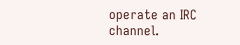operate an IRC channel.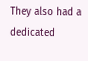They also had a dedicated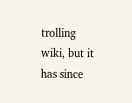trolling wiki, but it has since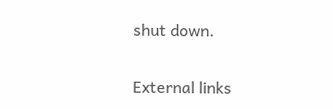shut down.

External links